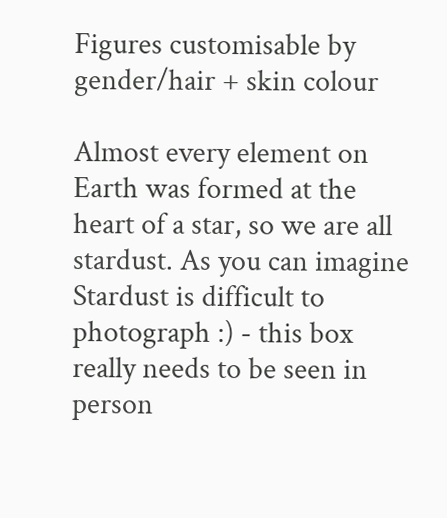Figures customisable by gender/hair + skin colour

Almost every element on Earth was formed at the heart of a star, so we are all stardust. As you can imagine Stardust is difficult to photograph :) - this box really needs to be seen in person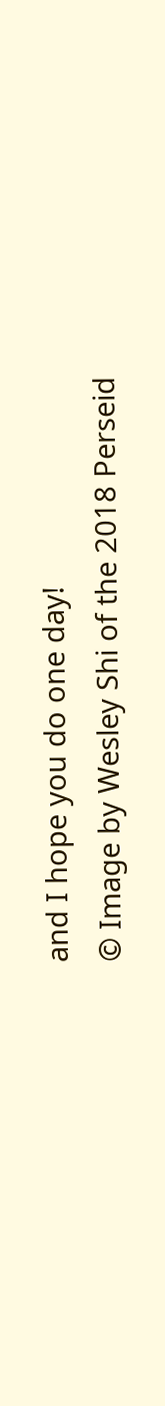and I hope you do one day!
© Image by Wesley Shi of the 2018 Perseid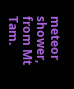meteor shower, from Mt Tam.